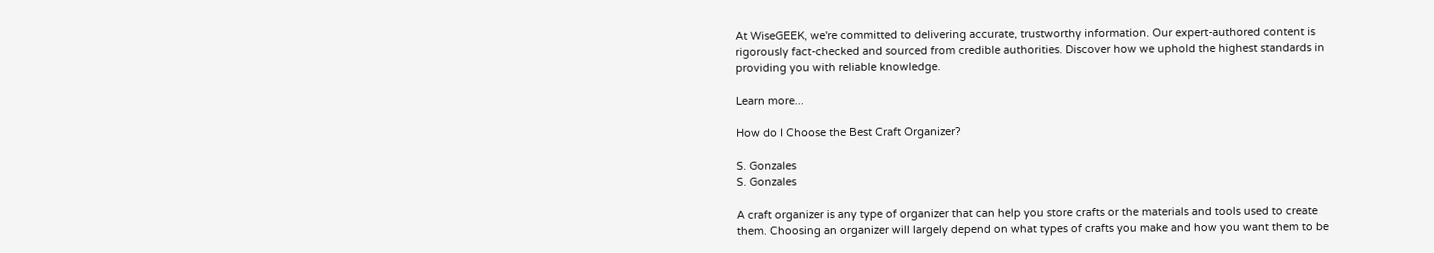At WiseGEEK, we're committed to delivering accurate, trustworthy information. Our expert-authored content is rigorously fact-checked and sourced from credible authorities. Discover how we uphold the highest standards in providing you with reliable knowledge.

Learn more...

How do I Choose the Best Craft Organizer?

S. Gonzales
S. Gonzales

A craft organizer is any type of organizer that can help you store crafts or the materials and tools used to create them. Choosing an organizer will largely depend on what types of crafts you make and how you want them to be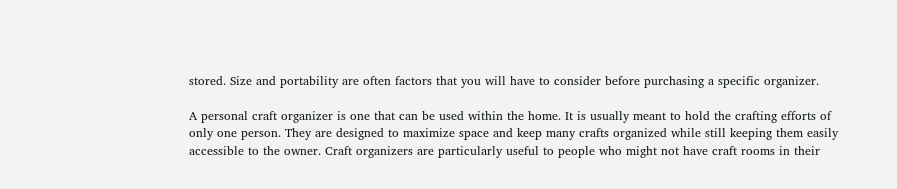stored. Size and portability are often factors that you will have to consider before purchasing a specific organizer.

A personal craft organizer is one that can be used within the home. It is usually meant to hold the crafting efforts of only one person. They are designed to maximize space and keep many crafts organized while still keeping them easily accessible to the owner. Craft organizers are particularly useful to people who might not have craft rooms in their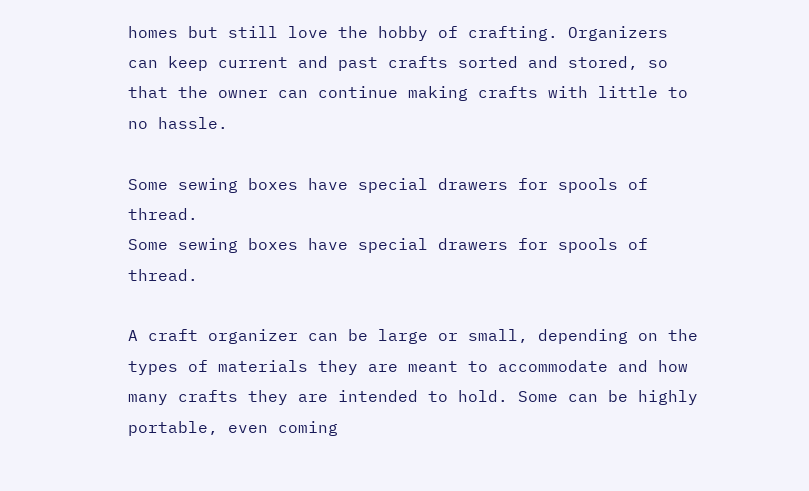homes but still love the hobby of crafting. Organizers can keep current and past crafts sorted and stored, so that the owner can continue making crafts with little to no hassle.

Some sewing boxes have special drawers for spools of thread.
Some sewing boxes have special drawers for spools of thread.

A craft organizer can be large or small, depending on the types of materials they are meant to accommodate and how many crafts they are intended to hold. Some can be highly portable, even coming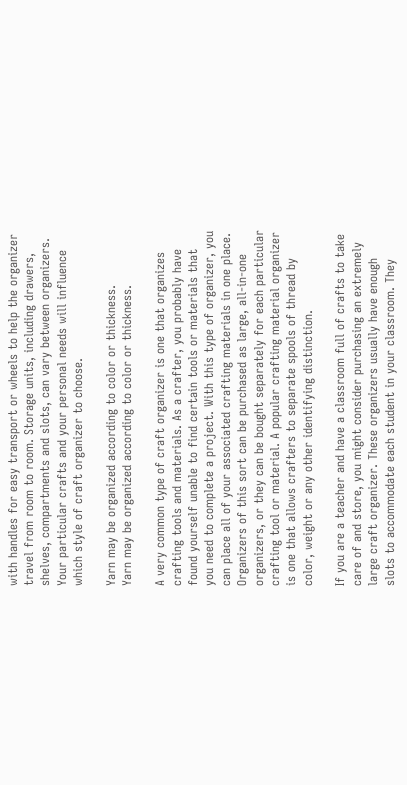with handles for easy transport or wheels to help the organizer travel from room to room. Storage units, including drawers, shelves, compartments and slots, can vary between organizers. Your particular crafts and your personal needs will influence which style of craft organizer to choose.

Yarn may be organized according to color or thickness.
Yarn may be organized according to color or thickness.

A very common type of craft organizer is one that organizes crafting tools and materials. As a crafter, you probably have found yourself unable to find certain tools or materials that you need to complete a project. With this type of organizer, you can place all of your associated crafting materials in one place. Organizers of this sort can be purchased as large, all-in-one organizers, or they can be bought separately for each particular crafting tool or material. A popular crafting material organizer is one that allows crafters to separate spools of thread by color, weight or any other identifying distinction.

If you are a teacher and have a classroom full of crafts to take care of and store, you might consider purchasing an extremely large craft organizer. These organizers usually have enough slots to accommodate each student in your classroom. They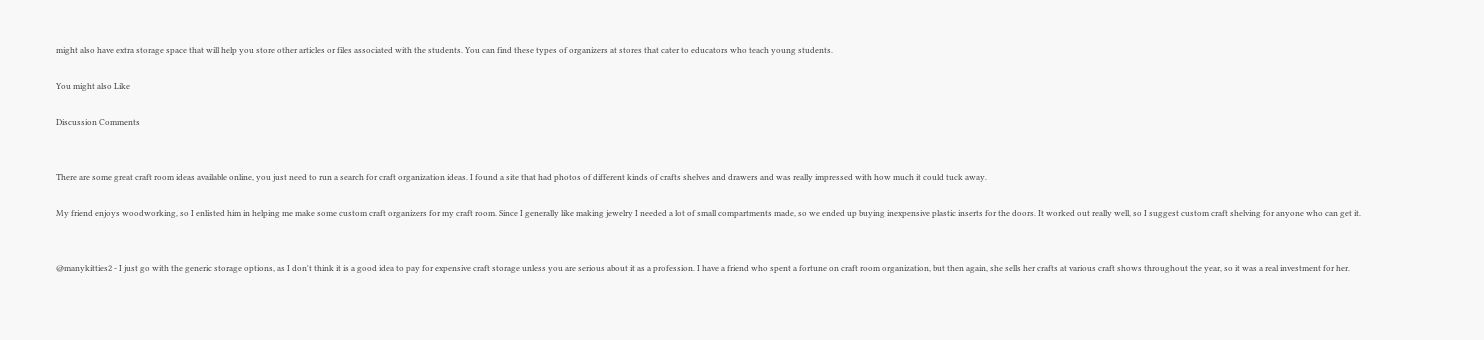might also have extra storage space that will help you store other articles or files associated with the students. You can find these types of organizers at stores that cater to educators who teach young students.

You might also Like

Discussion Comments


There are some great craft room ideas available online, you just need to run a search for craft organization ideas. I found a site that had photos of different kinds of crafts shelves and drawers and was really impressed with how much it could tuck away.

My friend enjoys woodworking, so I enlisted him in helping me make some custom craft organizers for my craft room. Since I generally like making jewelry I needed a lot of small compartments made, so we ended up buying inexpensive plastic inserts for the doors. It worked out really well, so I suggest custom craft shelving for anyone who can get it.


@manykitties2 - I just go with the generic storage options, as I don't think it is a good idea to pay for expensive craft storage unless you are serious about it as a profession. I have a friend who spent a fortune on craft room organization, but then again, she sells her crafts at various craft shows throughout the year, so it was a real investment for her.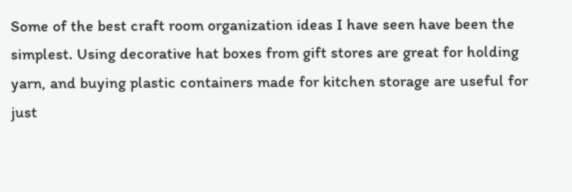Some of the best craft room organization ideas I have seen have been the simplest. Using decorative hat boxes from gift stores are great for holding yarn, and buying plastic containers made for kitchen storage are useful for just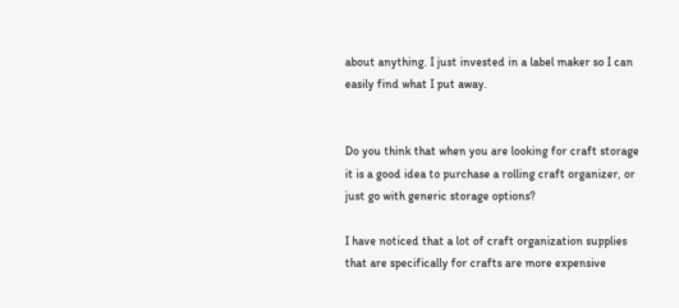about anything. I just invested in a label maker so I can easily find what I put away.


Do you think that when you are looking for craft storage it is a good idea to purchase a rolling craft organizer, or just go with generic storage options?

I have noticed that a lot of craft organization supplies that are specifically for crafts are more expensive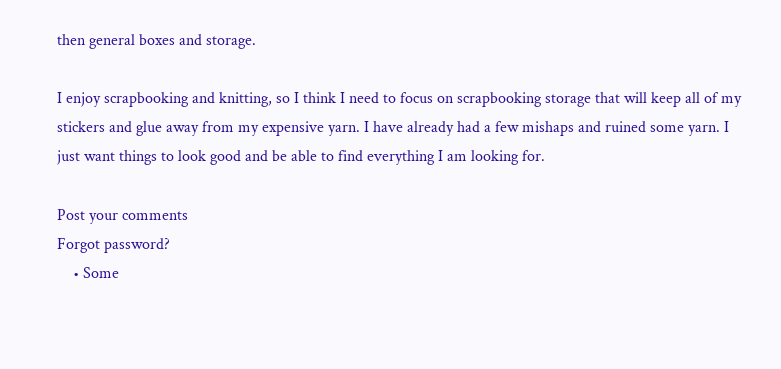then general boxes and storage.

I enjoy scrapbooking and knitting, so I think I need to focus on scrapbooking storage that will keep all of my stickers and glue away from my expensive yarn. I have already had a few mishaps and ruined some yarn. I just want things to look good and be able to find everything I am looking for.

Post your comments
Forgot password?
    • Some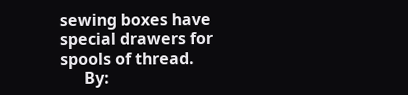sewing boxes have special drawers for spools of thread.
      By: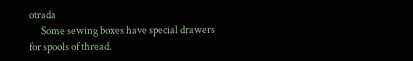otrada
      Some sewing boxes have special drawers for spools of thread.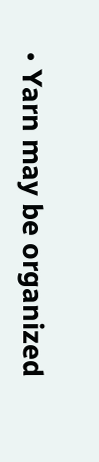• Yarn may be organized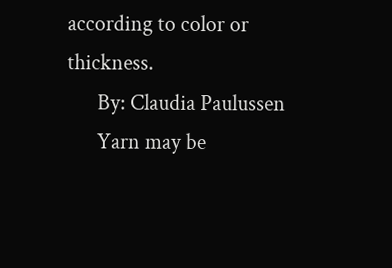according to color or thickness.
      By: Claudia Paulussen
      Yarn may be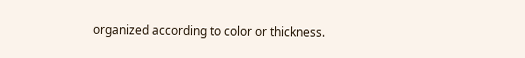organized according to color or thickness.